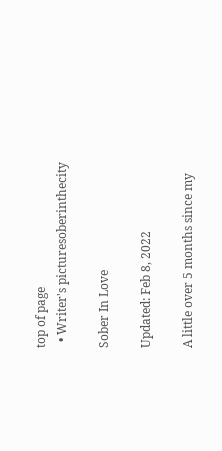top of page
  • Writer's picturesoberinthecity

Sober In Love

Updated: Feb 8, 2022

A little over 5 months since my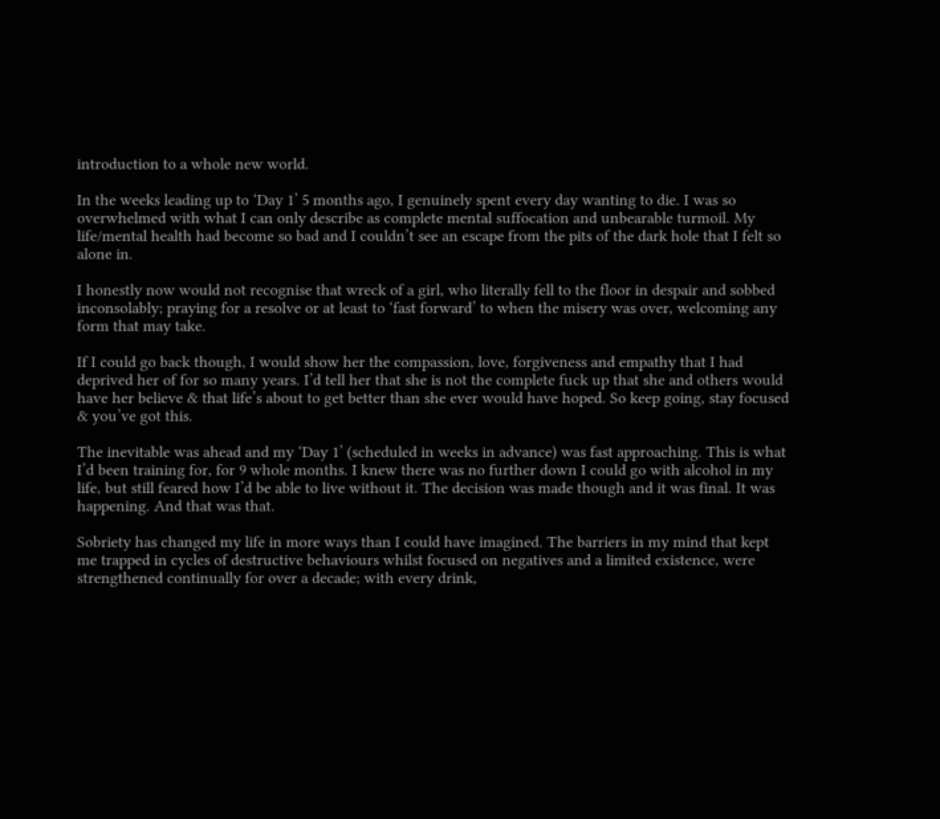introduction to a whole new world.

In the weeks leading up to ‘Day 1’ 5 months ago, I genuinely spent every day wanting to die. I was so overwhelmed with what I can only describe as complete mental suffocation and unbearable turmoil. My life/mental health had become so bad and I couldn’t see an escape from the pits of the dark hole that I felt so alone in.

I honestly now would not recognise that wreck of a girl, who literally fell to the floor in despair and sobbed inconsolably; praying for a resolve or at least to ‘fast forward’ to when the misery was over, welcoming any form that may take.

If I could go back though, I would show her the compassion, love, forgiveness and empathy that I had deprived her of for so many years. I’d tell her that she is not the complete fuck up that she and others would have her believe & that life’s about to get better than she ever would have hoped. So keep going, stay focused & you’ve got this.

The inevitable was ahead and my ‘Day 1’ (scheduled in weeks in advance) was fast approaching. This is what I’d been training for, for 9 whole months. I knew there was no further down I could go with alcohol in my life, but still feared how I’d be able to live without it. The decision was made though and it was final. It was happening. And that was that.

Sobriety has changed my life in more ways than I could have imagined. The barriers in my mind that kept me trapped in cycles of destructive behaviours whilst focused on negatives and a limited existence, were strengthened continually for over a decade; with every drink,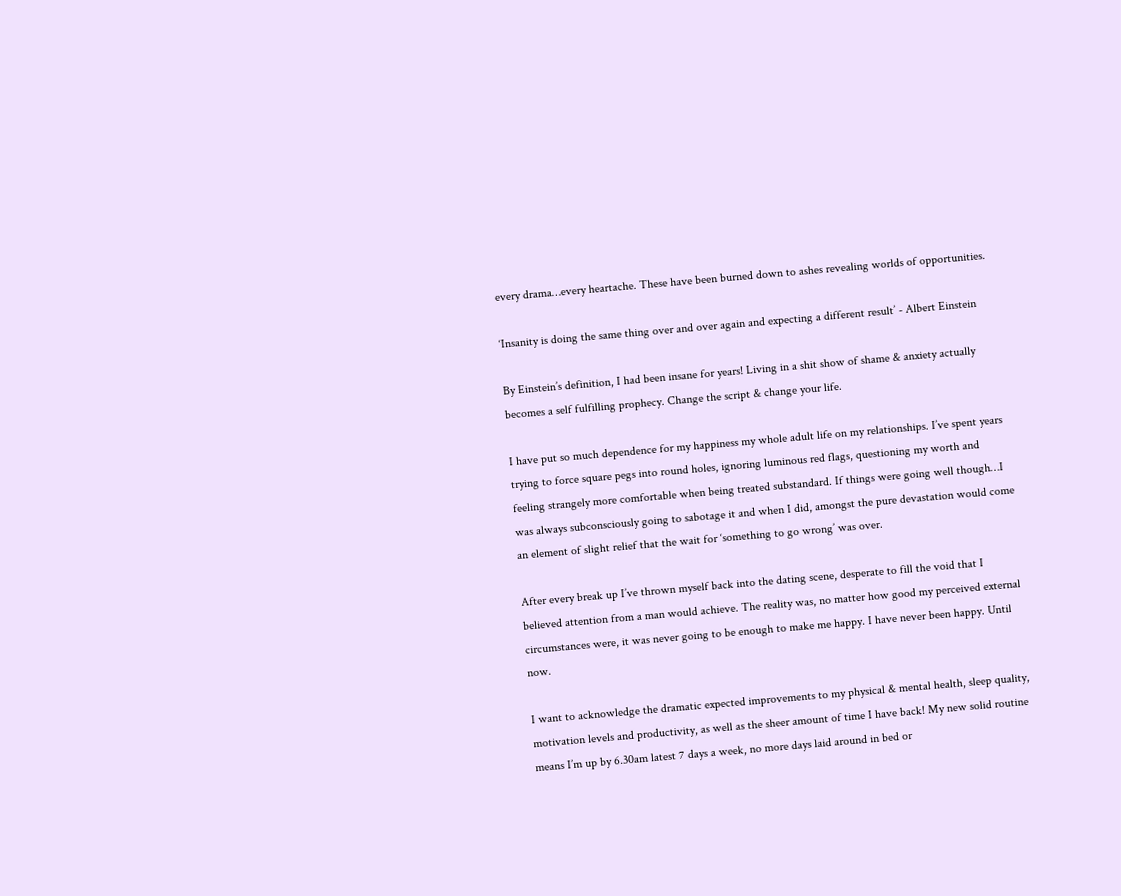every drama…every heartache. These have been burned down to ashes revealing worlds of opportunities.

‘Insanity is doing the same thing over and over again and expecting a different result’ - Albert Einstein

By Einstein’s definition, I had been insane for years! Living in a shit show of shame & anxiety actually becomes a self fulfilling prophecy. Change the script & change your life.

I have put so much dependence for my happiness my whole adult life on my relationships. I’ve spent years trying to force square pegs into round holes, ignoring luminous red flags, questioning my worth and feeling strangely more comfortable when being treated substandard. If things were going well though…I was always subconsciously going to sabotage it and when I did, amongst the pure devastation would come an element of slight relief that the wait for ‘something to go wrong’ was over.

After every break up I’ve thrown myself back into the dating scene, desperate to fill the void that I believed attention from a man would achieve. The reality was, no matter how good my perceived external circumstances were, it was never going to be enough to make me happy. I have never been happy. Until now.

I want to acknowledge the dramatic expected improvements to my physical & mental health, sleep quality, motivation levels and productivity, as well as the sheer amount of time I have back! My new solid routine means I’m up by 6.30am latest 7 days a week, no more days laid around in bed or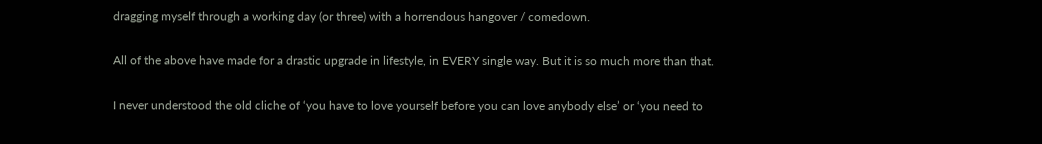dragging myself through a working day (or three) with a horrendous hangover / comedown.

All of the above have made for a drastic upgrade in lifestyle, in EVERY single way. But it is so much more than that.

I never understood the old cliche of ‘you have to love yourself before you can love anybody else’ or ‘you need to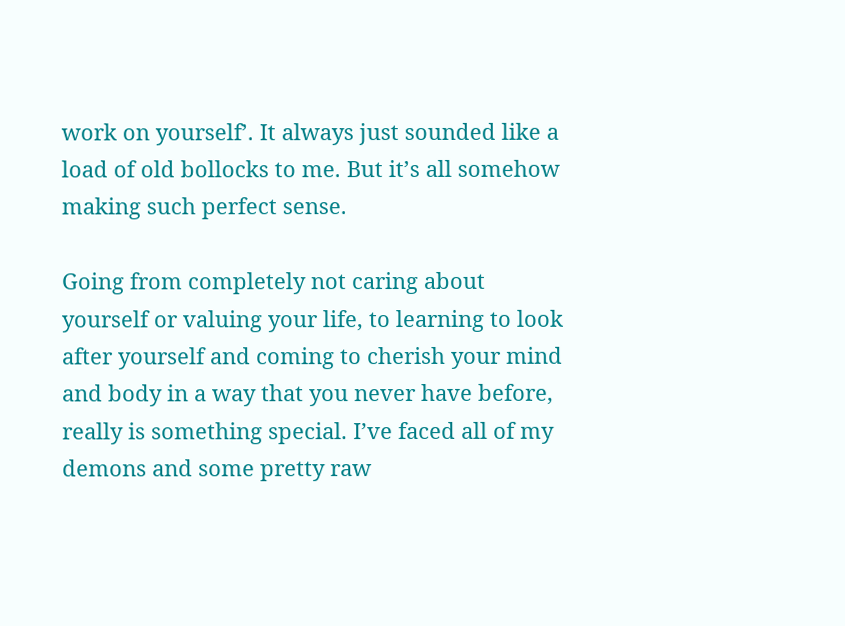work on yourself’. It always just sounded like a load of old bollocks to me. But it’s all somehow making such perfect sense.

Going from completely not caring about yourself or valuing your life, to learning to look after yourself and coming to cherish your mind and body in a way that you never have before, really is something special. I’ve faced all of my demons and some pretty raw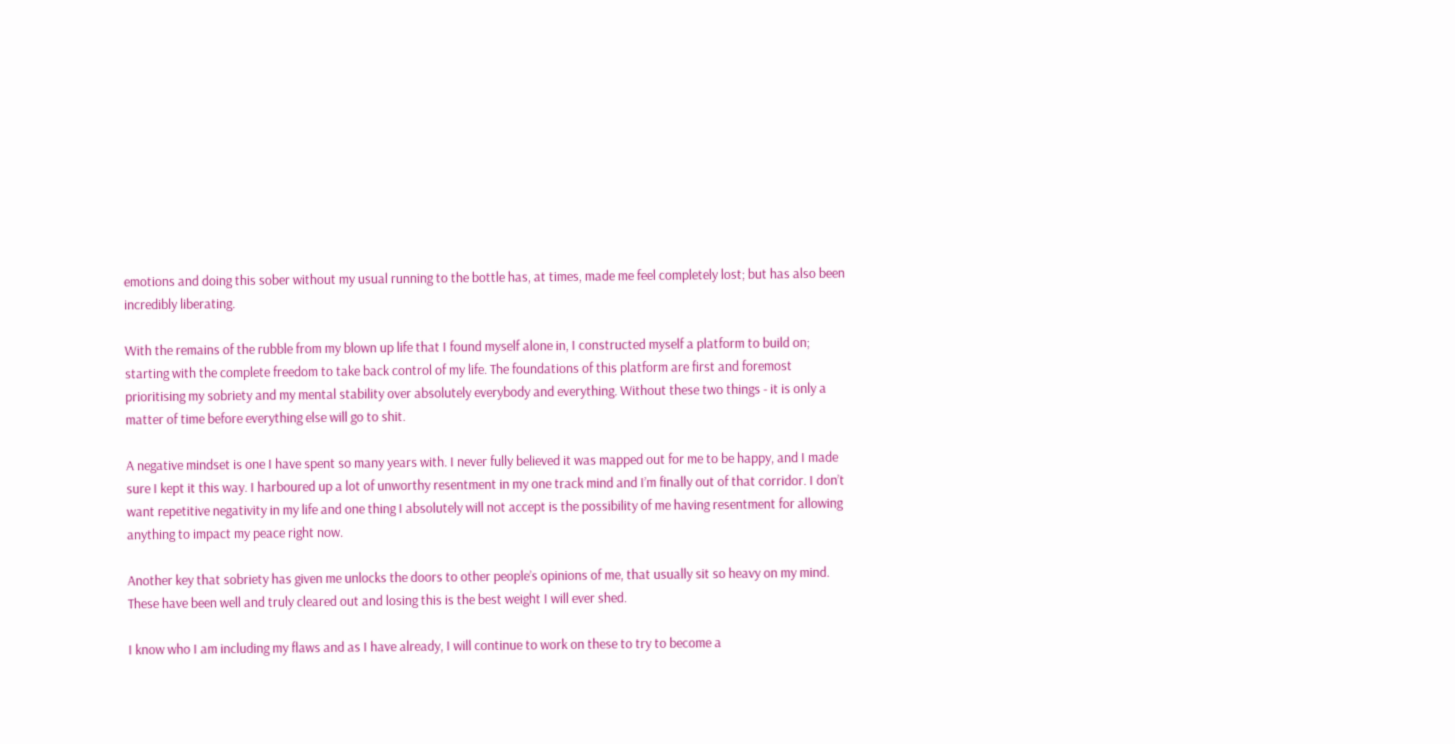emotions and doing this sober without my usual running to the bottle has, at times, made me feel completely lost; but has also been incredibly liberating.

With the remains of the rubble from my blown up life that I found myself alone in, I constructed myself a platform to build on; starting with the complete freedom to take back control of my life. The foundations of this platform are first and foremost prioritising my sobriety and my mental stability over absolutely everybody and everything. Without these two things - it is only a matter of time before everything else will go to shit.

A negative mindset is one I have spent so many years with. I never fully believed it was mapped out for me to be happy, and I made sure I kept it this way. I harboured up a lot of unworthy resentment in my one track mind and I’m finally out of that corridor. I don’t want repetitive negativity in my life and one thing I absolutely will not accept is the possibility of me having resentment for allowing anything to impact my peace right now.

Another key that sobriety has given me unlocks the doors to other people’s opinions of me, that usually sit so heavy on my mind. These have been well and truly cleared out and losing this is the best weight I will ever shed.

I know who I am including my flaws and as I have already, I will continue to work on these to try to become a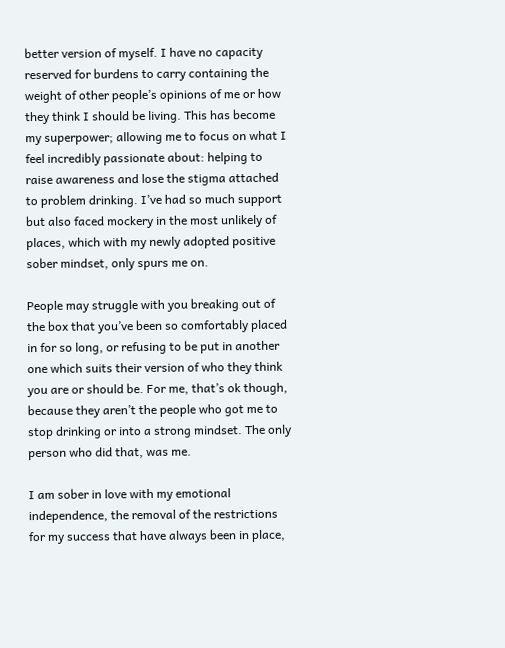better version of myself. I have no capacity reserved for burdens to carry containing the weight of other people’s opinions of me or how they think I should be living. This has become my superpower; allowing me to focus on what I feel incredibly passionate about: helping to raise awareness and lose the stigma attached to problem drinking. I’ve had so much support but also faced mockery in the most unlikely of places, which with my newly adopted positive sober mindset, only spurs me on.

People may struggle with you breaking out of the box that you’ve been so comfortably placed in for so long, or refusing to be put in another one which suits their version of who they think you are or should be. For me, that’s ok though, because they aren’t the people who got me to stop drinking or into a strong mindset. The only person who did that, was me.

I am sober in love with my emotional independence, the removal of the restrictions for my success that have always been in place,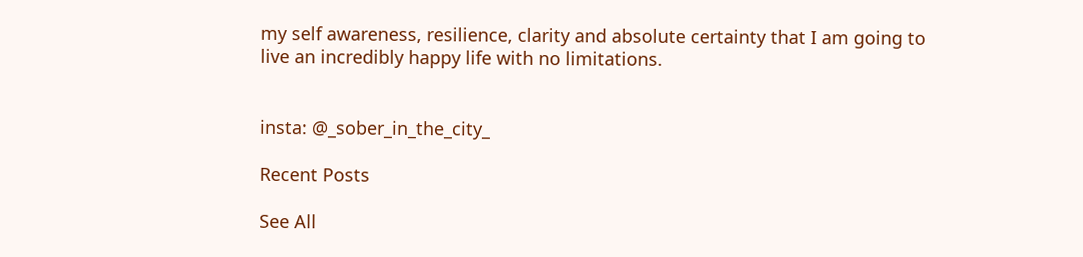my self awareness, resilience, clarity and absolute certainty that I am going to live an incredibly happy life with no limitations.


insta: @_sober_in_the_city_

Recent Posts

See All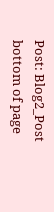Post: Blog2_Post
bottom of page